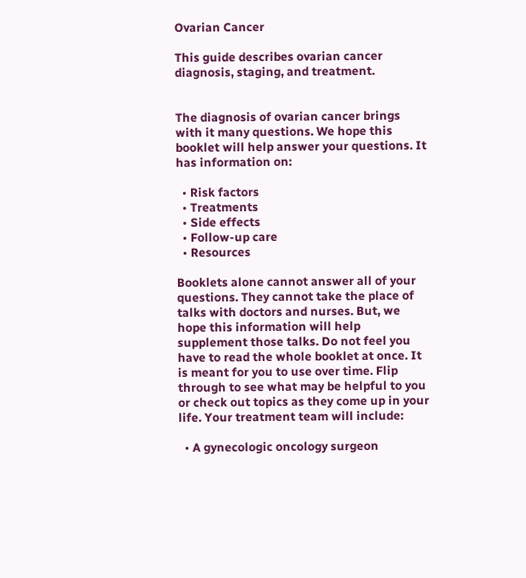Ovarian Cancer

This guide describes ovarian cancer diagnosis, staging, and treatment.


The diagnosis of ovarian cancer brings with it many questions. We hope this booklet will help answer your questions. It has information on:

  • Risk factors
  • Treatments
  • Side effects
  • Follow-up care
  • Resources

Booklets alone cannot answer all of your questions. They cannot take the place of talks with doctors and nurses. But, we hope this information will help supplement those talks. Do not feel you have to read the whole booklet at once. It is meant for you to use over time. Flip through to see what may be helpful to you or check out topics as they come up in your life. Your treatment team will include:

  • A gynecologic oncology surgeon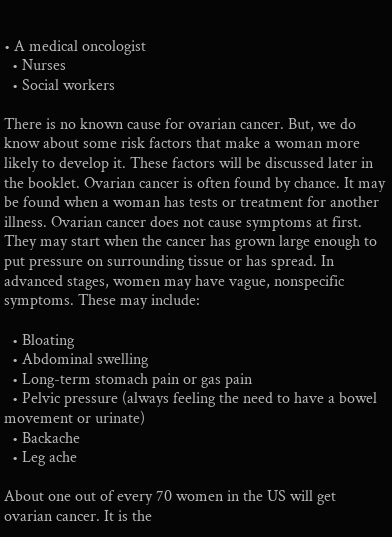• A medical oncologist
  • Nurses
  • Social workers

There is no known cause for ovarian cancer. But, we do know about some risk factors that make a woman more likely to develop it. These factors will be discussed later in the booklet. Ovarian cancer is often found by chance. It may be found when a woman has tests or treatment for another illness. Ovarian cancer does not cause symptoms at first. They may start when the cancer has grown large enough to put pressure on surrounding tissue or has spread. In advanced stages, women may have vague, nonspecific symptoms. These may include:

  • Bloating
  • Abdominal swelling
  • Long-term stomach pain or gas pain
  • Pelvic pressure (always feeling the need to have a bowel movement or urinate)
  • Backache
  • Leg ache

About one out of every 70 women in the US will get ovarian cancer. It is the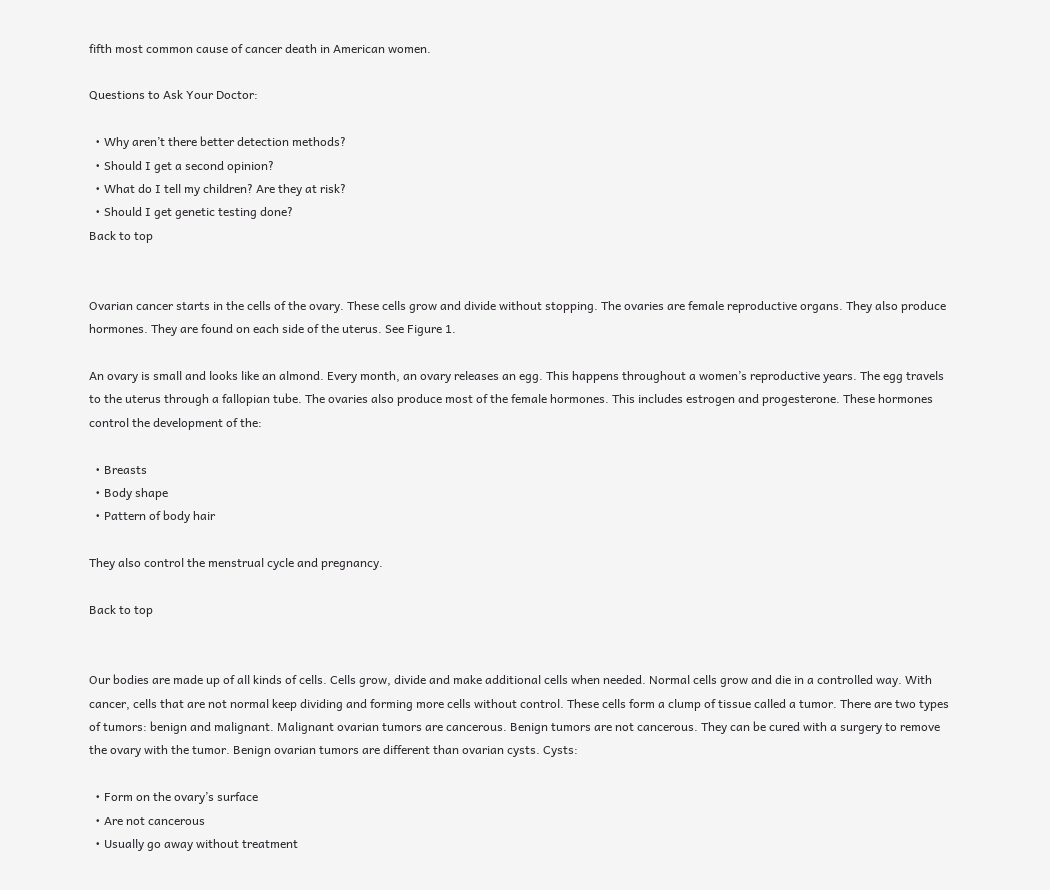fifth most common cause of cancer death in American women.

Questions to Ask Your Doctor:

  • Why aren’t there better detection methods?
  • Should I get a second opinion?
  • What do I tell my children? Are they at risk?
  • Should I get genetic testing done?
Back to top


Ovarian cancer starts in the cells of the ovary. These cells grow and divide without stopping. The ovaries are female reproductive organs. They also produce hormones. They are found on each side of the uterus. See Figure 1.

An ovary is small and looks like an almond. Every month, an ovary releases an egg. This happens throughout a women’s reproductive years. The egg travels to the uterus through a fallopian tube. The ovaries also produce most of the female hormones. This includes estrogen and progesterone. These hormones control the development of the:

  • Breasts
  • Body shape
  • Pattern of body hair

They also control the menstrual cycle and pregnancy.

Back to top


Our bodies are made up of all kinds of cells. Cells grow, divide and make additional cells when needed. Normal cells grow and die in a controlled way. With cancer, cells that are not normal keep dividing and forming more cells without control. These cells form a clump of tissue called a tumor. There are two types of tumors: benign and malignant. Malignant ovarian tumors are cancerous. Benign tumors are not cancerous. They can be cured with a surgery to remove the ovary with the tumor. Benign ovarian tumors are different than ovarian cysts. Cysts:

  • Form on the ovary’s surface
  • Are not cancerous
  • Usually go away without treatment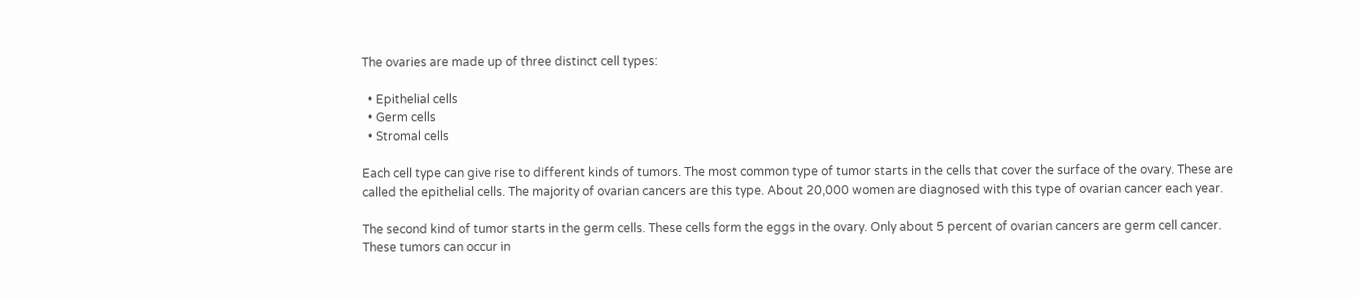The ovaries are made up of three distinct cell types:

  • Epithelial cells
  • Germ cells
  • Stromal cells

Each cell type can give rise to different kinds of tumors. The most common type of tumor starts in the cells that cover the surface of the ovary. These are called the epithelial cells. The majority of ovarian cancers are this type. About 20,000 women are diagnosed with this type of ovarian cancer each year.

The second kind of tumor starts in the germ cells. These cells form the eggs in the ovary. Only about 5 percent of ovarian cancers are germ cell cancer. These tumors can occur in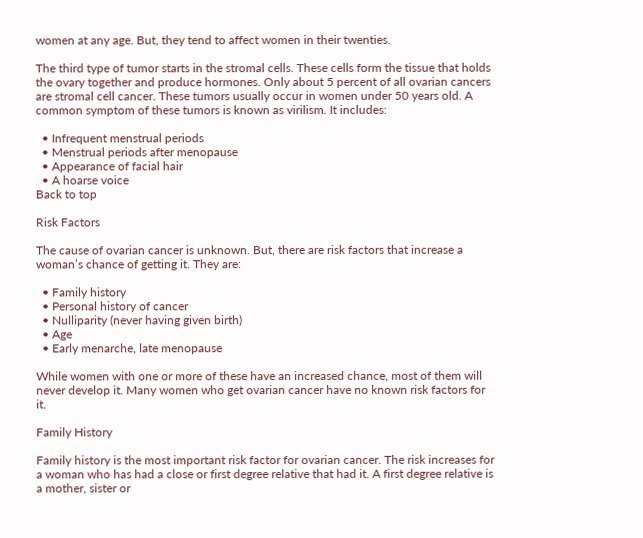women at any age. But, they tend to affect women in their twenties.

The third type of tumor starts in the stromal cells. These cells form the tissue that holds the ovary together and produce hormones. Only about 5 percent of all ovarian cancers are stromal cell cancer. These tumors usually occur in women under 50 years old. A common symptom of these tumors is known as virilism. It includes:

  • Infrequent menstrual periods
  • Menstrual periods after menopause
  • Appearance of facial hair
  • A hoarse voice
Back to top

Risk Factors

The cause of ovarian cancer is unknown. But, there are risk factors that increase a woman’s chance of getting it. They are:

  • Family history
  • Personal history of cancer
  • Nulliparity (never having given birth)
  • Age
  • Early menarche, late menopause

While women with one or more of these have an increased chance, most of them will never develop it. Many women who get ovarian cancer have no known risk factors for it.

Family History

Family history is the most important risk factor for ovarian cancer. The risk increases for a woman who has had a close or first degree relative that had it. A first degree relative is a mother, sister or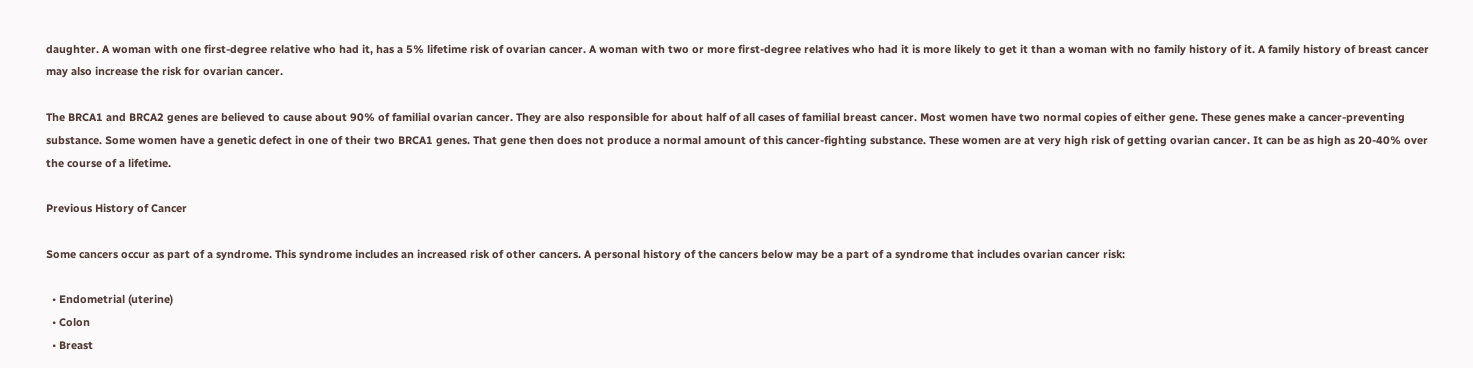daughter. A woman with one first-degree relative who had it, has a 5% lifetime risk of ovarian cancer. A woman with two or more first-degree relatives who had it is more likely to get it than a woman with no family history of it. A family history of breast cancer may also increase the risk for ovarian cancer.

The BRCA1 and BRCA2 genes are believed to cause about 90% of familial ovarian cancer. They are also responsible for about half of all cases of familial breast cancer. Most women have two normal copies of either gene. These genes make a cancer-preventing substance. Some women have a genetic defect in one of their two BRCA1 genes. That gene then does not produce a normal amount of this cancer-fighting substance. These women are at very high risk of getting ovarian cancer. It can be as high as 20-40% over the course of a lifetime.

Previous History of Cancer

Some cancers occur as part of a syndrome. This syndrome includes an increased risk of other cancers. A personal history of the cancers below may be a part of a syndrome that includes ovarian cancer risk:

  • Endometrial (uterine)
  • Colon
  • Breast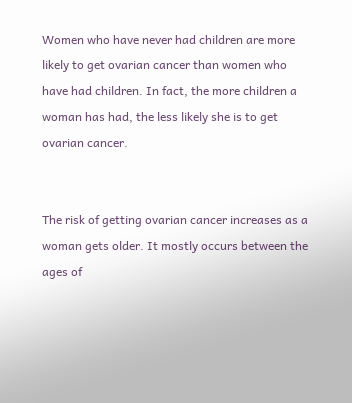Women who have never had children are more likely to get ovarian cancer than women who have had children. In fact, the more children a woman has had, the less likely she is to get ovarian cancer.


The risk of getting ovarian cancer increases as a woman gets older. It mostly occurs between the ages of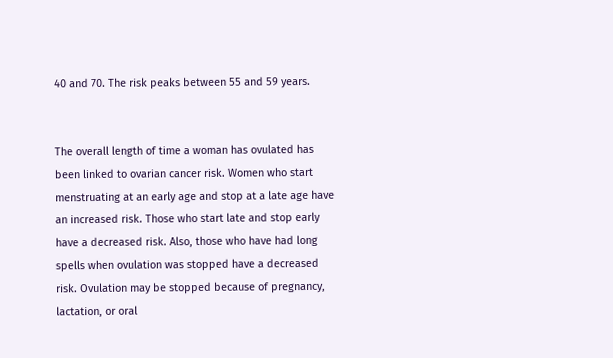40 and 70. The risk peaks between 55 and 59 years.


The overall length of time a woman has ovulated has been linked to ovarian cancer risk. Women who start menstruating at an early age and stop at a late age have an increased risk. Those who start late and stop early have a decreased risk. Also, those who have had long spells when ovulation was stopped have a decreased risk. Ovulation may be stopped because of pregnancy, lactation, or oral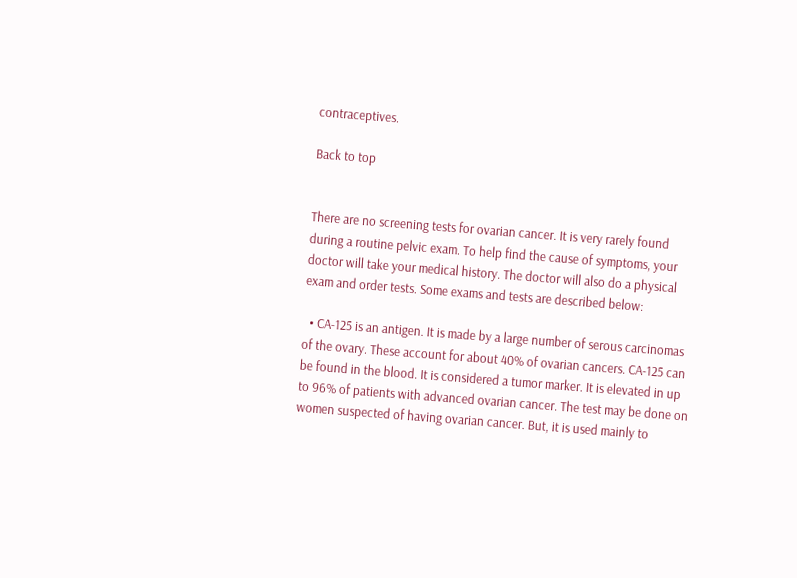contraceptives.

Back to top


There are no screening tests for ovarian cancer. It is very rarely found during a routine pelvic exam. To help find the cause of symptoms, your doctor will take your medical history. The doctor will also do a physical exam and order tests. Some exams and tests are described below:

  • CA-125 is an antigen. It is made by a large number of serous carcinomas of the ovary. These account for about 40% of ovarian cancers. CA-125 can be found in the blood. It is considered a tumor marker. It is elevated in up to 96% of patients with advanced ovarian cancer. The test may be done on women suspected of having ovarian cancer. But, it is used mainly to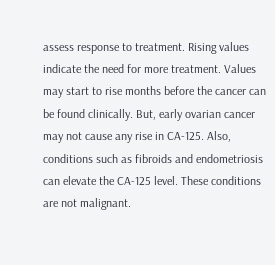assess response to treatment. Rising values indicate the need for more treatment. Values may start to rise months before the cancer can be found clinically. But, early ovarian cancer may not cause any rise in CA-125. Also, conditions such as fibroids and endometriosis can elevate the CA-125 level. These conditions are not malignant.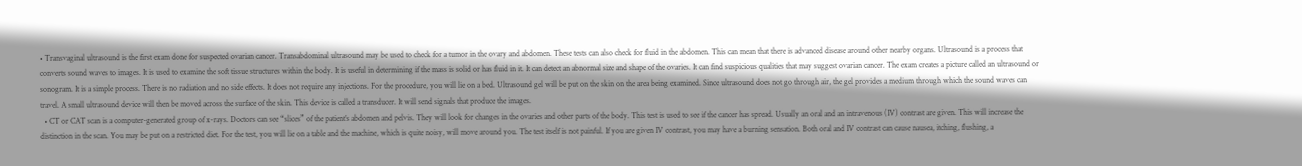• Transvaginal ultrasound is the first exam done for suspected ovarian cancer. Transabdominal ultrasound may be used to check for a tumor in the ovary and abdomen. These tests can also check for fluid in the abdomen. This can mean that there is advanced disease around other nearby organs. Ultrasound is a process that converts sound waves to images. It is used to examine the soft tissue structures within the body. It is useful in determining if the mass is solid or has fluid in it. It can detect an abnormal size and shape of the ovaries. It can find suspicious qualities that may suggest ovarian cancer. The exam creates a picture called an ultrasound or sonogram. It is a simple process. There is no radiation and no side effects. It does not require any injections. For the procedure, you will lie on a bed. Ultrasound gel will be put on the skin on the area being examined. Since ultrasound does not go through air, the gel provides a medium through which the sound waves can travel. A small ultrasound device will then be moved across the surface of the skin. This device is called a transducer. It will send signals that produce the images.
  • CT or CAT scan is a computer-generated group of x-rays. Doctors can see “slices” of the patient’s abdomen and pelvis. They will look for changes in the ovaries and other parts of the body. This test is used to see if the cancer has spread. Usually an oral and an intravenous (IV) contrast are given. This will increase the distinction in the scan. You may be put on a restricted diet. For the test, you will lie on a table and the machine, which is quite noisy, will move around you. The test itself is not painful. If you are given IV contrast, you may have a burning sensation. Both oral and IV contrast can cause nausea, itching, flushing, a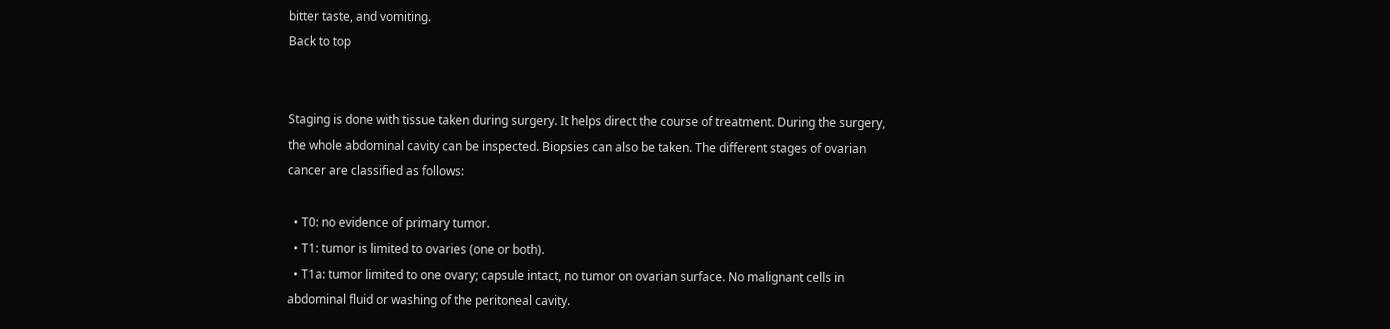bitter taste, and vomiting.
Back to top


Staging is done with tissue taken during surgery. It helps direct the course of treatment. During the surgery, the whole abdominal cavity can be inspected. Biopsies can also be taken. The different stages of ovarian cancer are classified as follows:

  • T0: no evidence of primary tumor.
  • T1: tumor is limited to ovaries (one or both).
  • T1a: tumor limited to one ovary; capsule intact, no tumor on ovarian surface. No malignant cells in abdominal fluid or washing of the peritoneal cavity.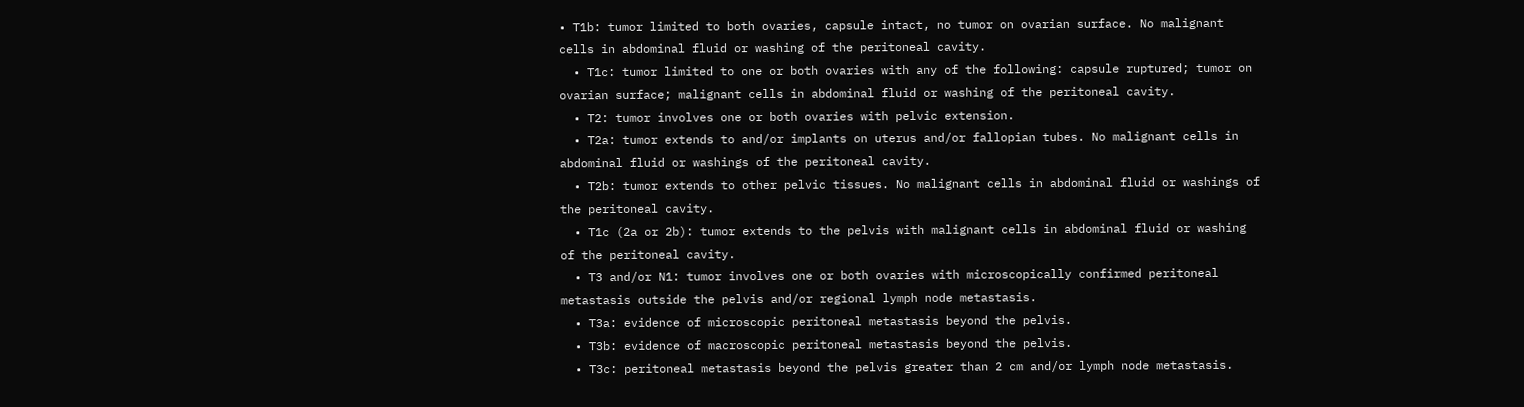• T1b: tumor limited to both ovaries, capsule intact, no tumor on ovarian surface. No malignant cells in abdominal fluid or washing of the peritoneal cavity.
  • T1c: tumor limited to one or both ovaries with any of the following: capsule ruptured; tumor on ovarian surface; malignant cells in abdominal fluid or washing of the peritoneal cavity.
  • T2: tumor involves one or both ovaries with pelvic extension.
  • T2a: tumor extends to and/or implants on uterus and/or fallopian tubes. No malignant cells in abdominal fluid or washings of the peritoneal cavity.
  • T2b: tumor extends to other pelvic tissues. No malignant cells in abdominal fluid or washings of the peritoneal cavity.
  • T1c (2a or 2b): tumor extends to the pelvis with malignant cells in abdominal fluid or washing of the peritoneal cavity.
  • T3 and/or N1: tumor involves one or both ovaries with microscopically confirmed peritoneal metastasis outside the pelvis and/or regional lymph node metastasis.
  • T3a: evidence of microscopic peritoneal metastasis beyond the pelvis.
  • T3b: evidence of macroscopic peritoneal metastasis beyond the pelvis.
  • T3c: peritoneal metastasis beyond the pelvis greater than 2 cm and/or lymph node metastasis.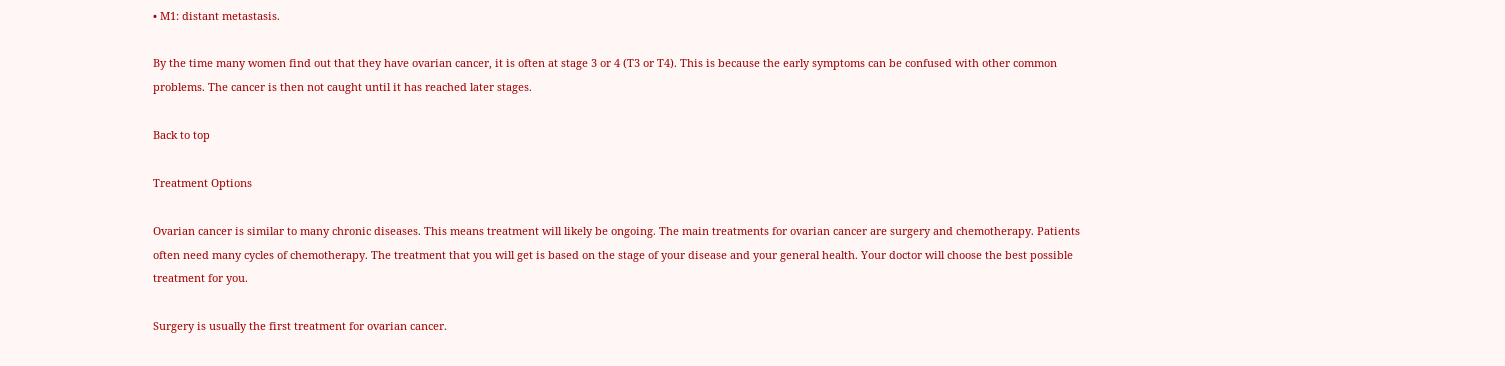• M1: distant metastasis.

By the time many women find out that they have ovarian cancer, it is often at stage 3 or 4 (T3 or T4). This is because the early symptoms can be confused with other common problems. The cancer is then not caught until it has reached later stages.

Back to top

Treatment Options

Ovarian cancer is similar to many chronic diseases. This means treatment will likely be ongoing. The main treatments for ovarian cancer are surgery and chemotherapy. Patients often need many cycles of chemotherapy. The treatment that you will get is based on the stage of your disease and your general health. Your doctor will choose the best possible treatment for you.

Surgery is usually the first treatment for ovarian cancer.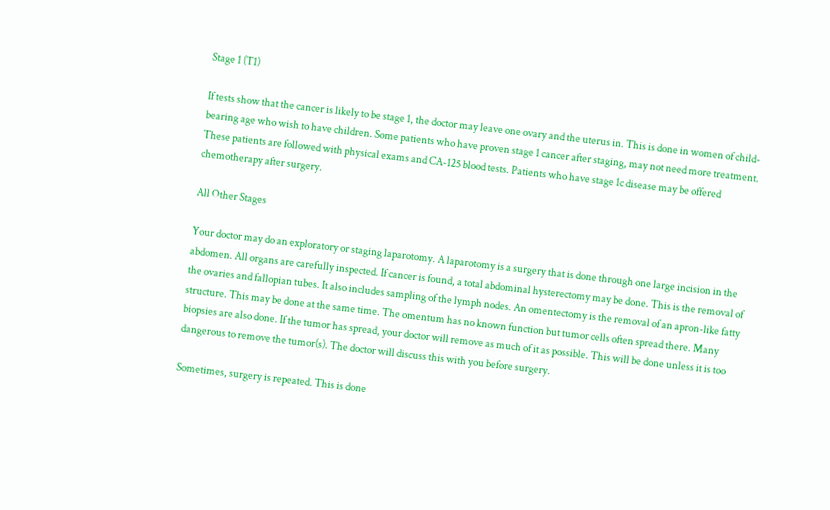Stage 1 (T1)

If tests show that the cancer is likely to be stage 1, the doctor may leave one ovary and the uterus in. This is done in women of child-bearing age who wish to have children. Some patients who have proven stage 1 cancer after staging, may not need more treatment. These patients are followed with physical exams and CA-125 blood tests. Patients who have stage 1c disease may be offered chemotherapy after surgery.

All Other Stages

Your doctor may do an exploratory or staging laparotomy. A laparotomy is a surgery that is done through one large incision in the abdomen. All organs are carefully inspected. If cancer is found, a total abdominal hysterectomy may be done. This is the removal of the ovaries and fallopian tubes. It also includes sampling of the lymph nodes. An omentectomy is the removal of an apron-like fatty structure. This may be done at the same time. The omentum has no known function but tumor cells often spread there. Many biopsies are also done. If the tumor has spread, your doctor will remove as much of it as possible. This will be done unless it is too dangerous to remove the tumor(s). The doctor will discuss this with you before surgery.

Sometimes, surgery is repeated. This is done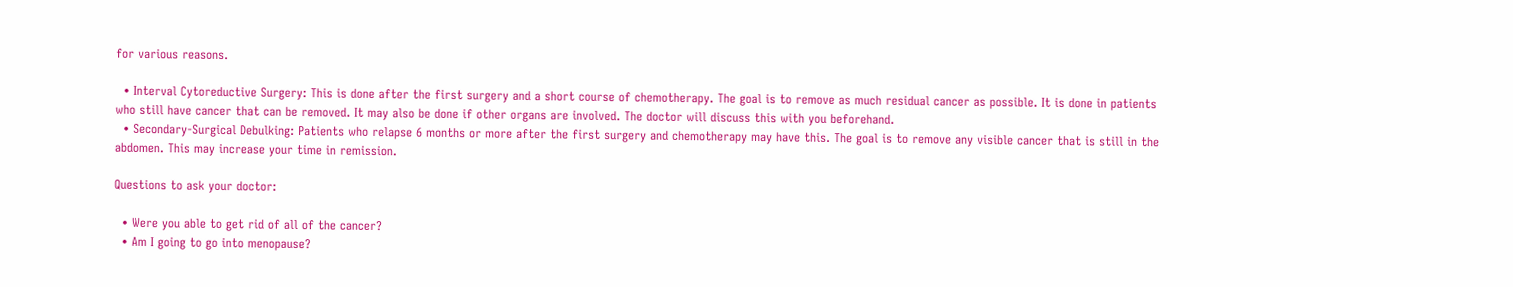for various reasons.

  • Interval Cytoreductive Surgery: This is done after the first surgery and a short course of chemotherapy. The goal is to remove as much residual cancer as possible. It is done in patients who still have cancer that can be removed. It may also be done if other organs are involved. The doctor will discuss this with you beforehand.
  • Secondary-Surgical Debulking: Patients who relapse 6 months or more after the first surgery and chemotherapy may have this. The goal is to remove any visible cancer that is still in the abdomen. This may increase your time in remission.

Questions to ask your doctor:

  • Were you able to get rid of all of the cancer?
  • Am I going to go into menopause?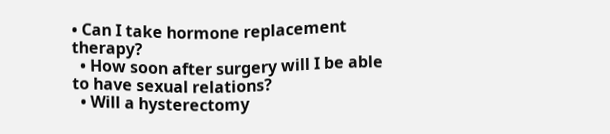• Can I take hormone replacement therapy?
  • How soon after surgery will I be able to have sexual relations?
  • Will a hysterectomy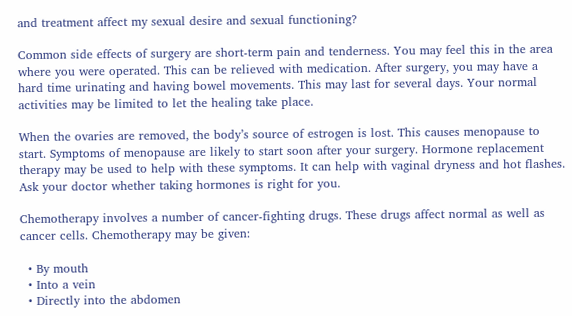and treatment affect my sexual desire and sexual functioning?

Common side effects of surgery are short-term pain and tenderness. You may feel this in the area where you were operated. This can be relieved with medication. After surgery, you may have a hard time urinating and having bowel movements. This may last for several days. Your normal activities may be limited to let the healing take place.

When the ovaries are removed, the body’s source of estrogen is lost. This causes menopause to start. Symptoms of menopause are likely to start soon after your surgery. Hormone replacement therapy may be used to help with these symptoms. It can help with vaginal dryness and hot flashes. Ask your doctor whether taking hormones is right for you.

Chemotherapy involves a number of cancer-fighting drugs. These drugs affect normal as well as cancer cells. Chemotherapy may be given:

  • By mouth
  • Into a vein
  • Directly into the abdomen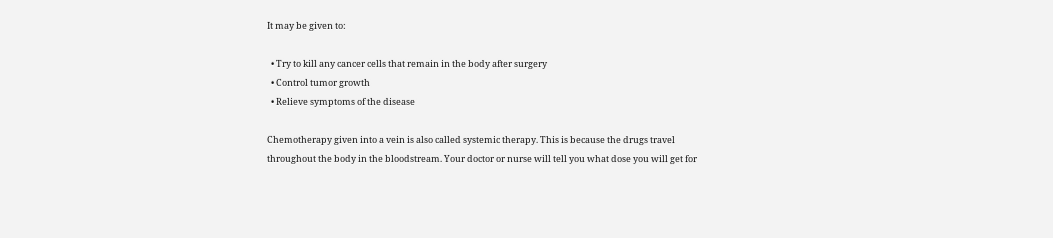It may be given to:

  • Try to kill any cancer cells that remain in the body after surgery
  • Control tumor growth
  • Relieve symptoms of the disease

Chemotherapy given into a vein is also called systemic therapy. This is because the drugs travel throughout the body in the bloodstream. Your doctor or nurse will tell you what dose you will get for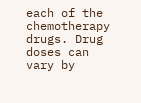each of the chemotherapy drugs. Drug doses can vary by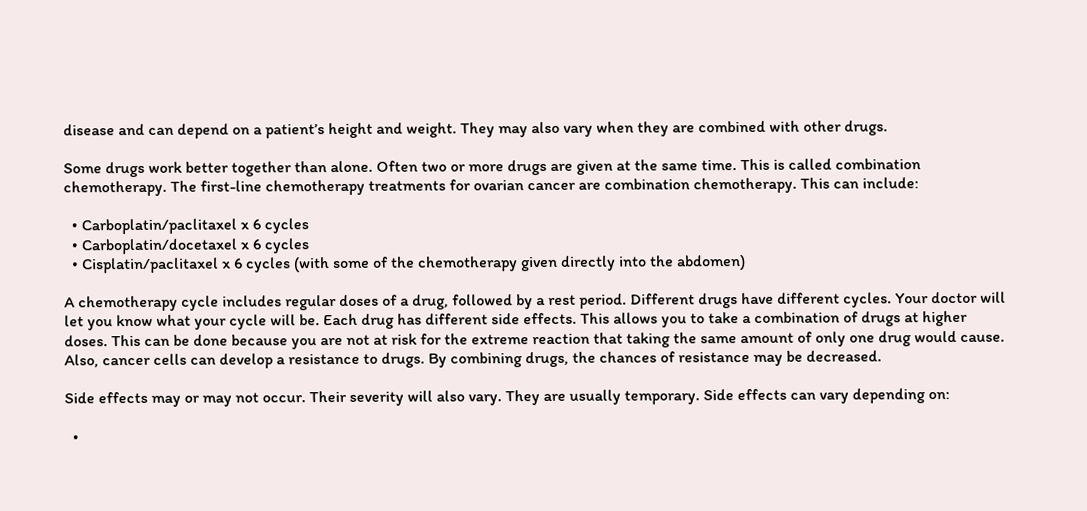disease and can depend on a patient’s height and weight. They may also vary when they are combined with other drugs.

Some drugs work better together than alone. Often two or more drugs are given at the same time. This is called combination chemotherapy. The first-line chemotherapy treatments for ovarian cancer are combination chemotherapy. This can include:

  • Carboplatin/paclitaxel x 6 cycles
  • Carboplatin/docetaxel x 6 cycles
  • Cisplatin/paclitaxel x 6 cycles (with some of the chemotherapy given directly into the abdomen)

A chemotherapy cycle includes regular doses of a drug, followed by a rest period. Different drugs have different cycles. Your doctor will let you know what your cycle will be. Each drug has different side effects. This allows you to take a combination of drugs at higher doses. This can be done because you are not at risk for the extreme reaction that taking the same amount of only one drug would cause. Also, cancer cells can develop a resistance to drugs. By combining drugs, the chances of resistance may be decreased.

Side effects may or may not occur. Their severity will also vary. They are usually temporary. Side effects can vary depending on:

  •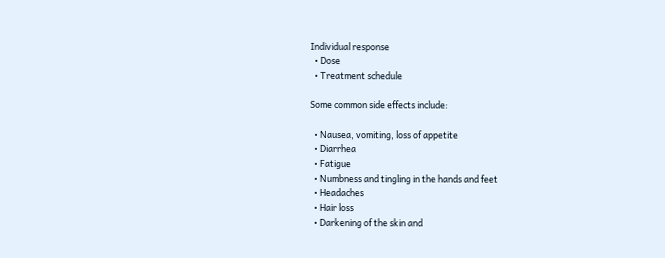Individual response
  • Dose
  • Treatment schedule

Some common side effects include:

  • Nausea, vomiting, loss of appetite
  • Diarrhea
  • Fatigue
  • Numbness and tingling in the hands and feet
  • Headaches
  • Hair loss
  • Darkening of the skin and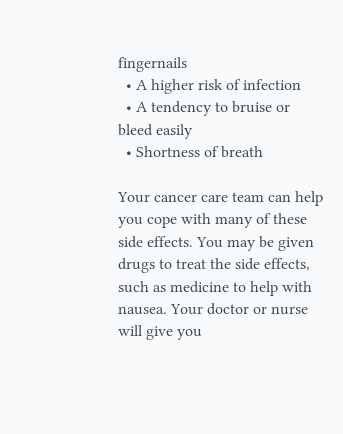fingernails
  • A higher risk of infection
  • A tendency to bruise or bleed easily
  • Shortness of breath

Your cancer care team can help you cope with many of these side effects. You may be given drugs to treat the side effects, such as medicine to help with nausea. Your doctor or nurse will give you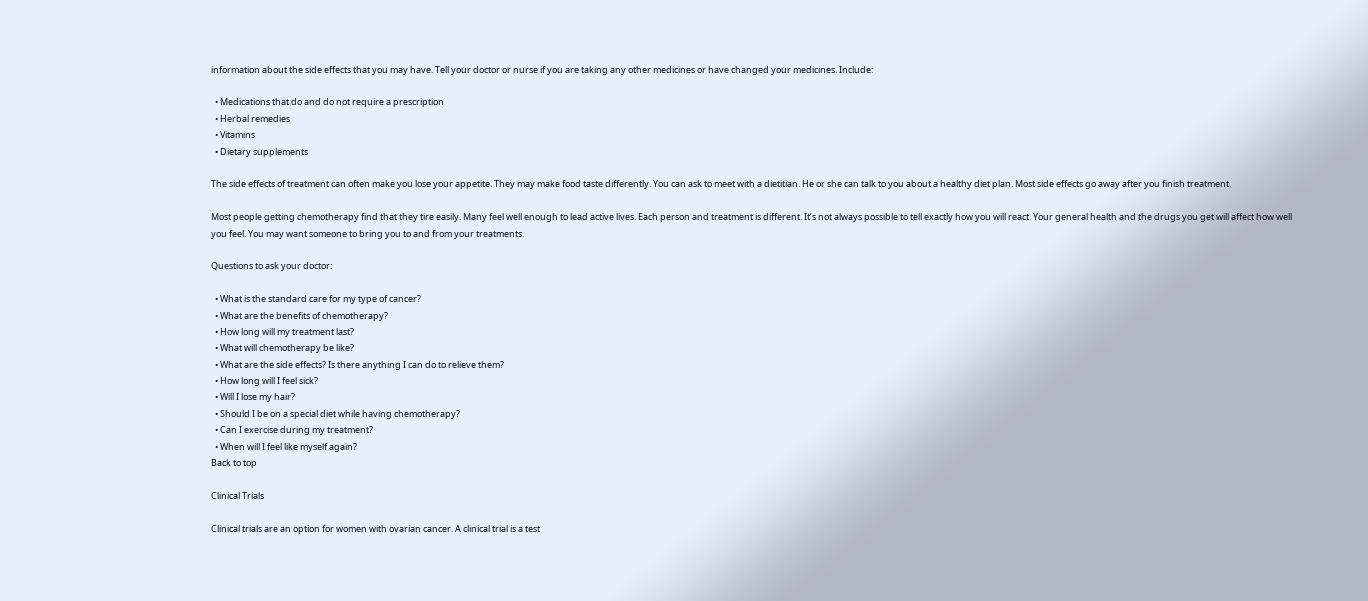information about the side effects that you may have. Tell your doctor or nurse if you are taking any other medicines or have changed your medicines. Include:

  • Medications that do and do not require a prescription
  • Herbal remedies
  • Vitamins
  • Dietary supplements

The side effects of treatment can often make you lose your appetite. They may make food taste differently. You can ask to meet with a dietitian. He or she can talk to you about a healthy diet plan. Most side effects go away after you finish treatment.

Most people getting chemotherapy find that they tire easily. Many feel well enough to lead active lives. Each person and treatment is different. It’s not always possible to tell exactly how you will react. Your general health and the drugs you get will affect how well you feel. You may want someone to bring you to and from your treatments.

Questions to ask your doctor:

  • What is the standard care for my type of cancer?
  • What are the benefits of chemotherapy?
  • How long will my treatment last?
  • What will chemotherapy be like?
  • What are the side effects? Is there anything I can do to relieve them?
  • How long will I feel sick?
  • Will I lose my hair?
  • Should I be on a special diet while having chemotherapy?
  • Can I exercise during my treatment?
  • When will I feel like myself again?
Back to top

Clinical Trials

Clinical trials are an option for women with ovarian cancer. A clinical trial is a test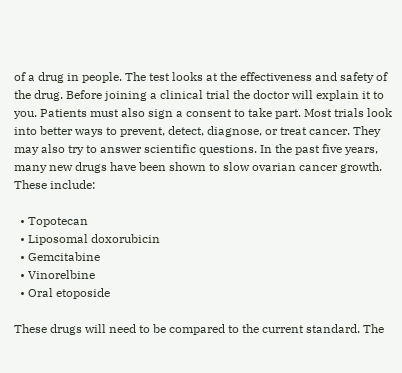of a drug in people. The test looks at the effectiveness and safety of the drug. Before joining a clinical trial the doctor will explain it to you. Patients must also sign a consent to take part. Most trials look into better ways to prevent, detect, diagnose, or treat cancer. They may also try to answer scientific questions. In the past five years, many new drugs have been shown to slow ovarian cancer growth. These include:

  • Topotecan
  • Liposomal doxorubicin
  • Gemcitabine
  • Vinorelbine
  • Oral etoposide

These drugs will need to be compared to the current standard. The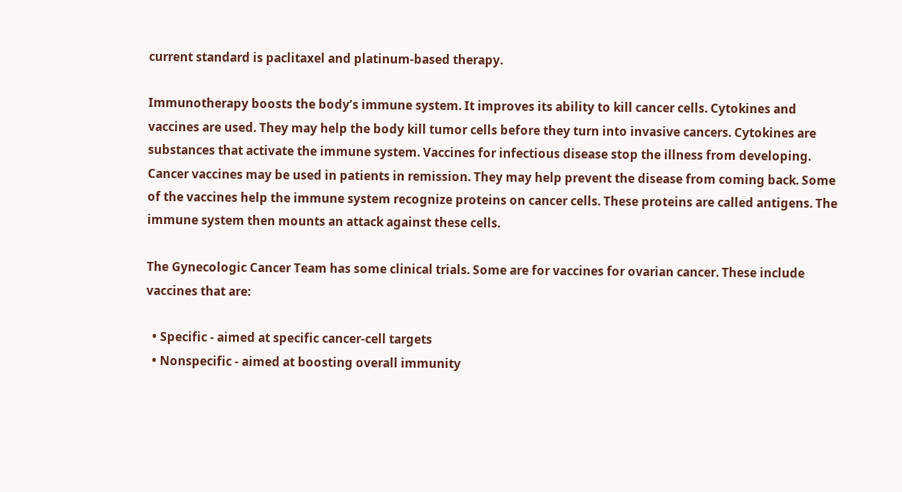current standard is paclitaxel and platinum-based therapy.

Immunotherapy boosts the body’s immune system. It improves its ability to kill cancer cells. Cytokines and vaccines are used. They may help the body kill tumor cells before they turn into invasive cancers. Cytokines are substances that activate the immune system. Vaccines for infectious disease stop the illness from developing. Cancer vaccines may be used in patients in remission. They may help prevent the disease from coming back. Some of the vaccines help the immune system recognize proteins on cancer cells. These proteins are called antigens. The immune system then mounts an attack against these cells.

The Gynecologic Cancer Team has some clinical trials. Some are for vaccines for ovarian cancer. These include vaccines that are:

  • Specific - aimed at specific cancer-cell targets
  • Nonspecific - aimed at boosting overall immunity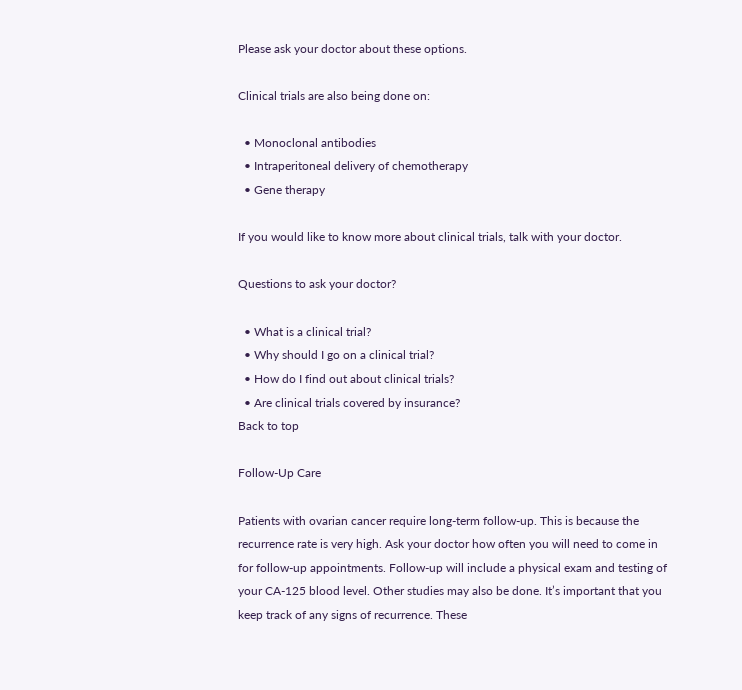Please ask your doctor about these options.

Clinical trials are also being done on:

  • Monoclonal antibodies
  • Intraperitoneal delivery of chemotherapy
  • Gene therapy

If you would like to know more about clinical trials, talk with your doctor.

Questions to ask your doctor?

  • What is a clinical trial?
  • Why should I go on a clinical trial?
  • How do I find out about clinical trials?
  • Are clinical trials covered by insurance?
Back to top

Follow-Up Care

Patients with ovarian cancer require long-term follow-up. This is because the recurrence rate is very high. Ask your doctor how often you will need to come in for follow-up appointments. Follow-up will include a physical exam and testing of your CA-125 blood level. Other studies may also be done. It’s important that you keep track of any signs of recurrence. These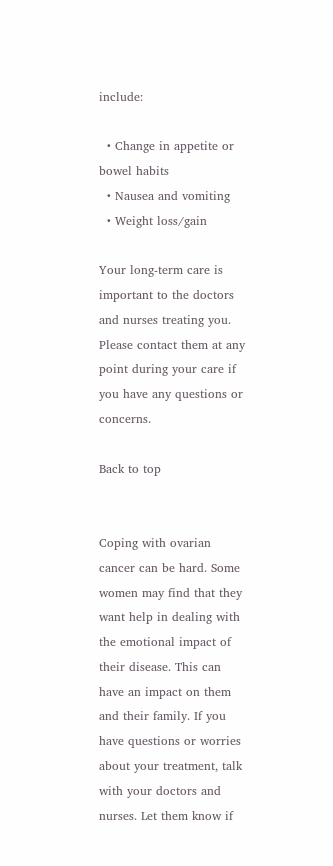include:

  • Change in appetite or bowel habits
  • Nausea and vomiting
  • Weight loss/gain

Your long-term care is important to the doctors and nurses treating you. Please contact them at any point during your care if you have any questions or concerns.

Back to top


Coping with ovarian cancer can be hard. Some women may find that they want help in dealing with the emotional impact of their disease. This can have an impact on them and their family. If you have questions or worries about your treatment, talk with your doctors and nurses. Let them know if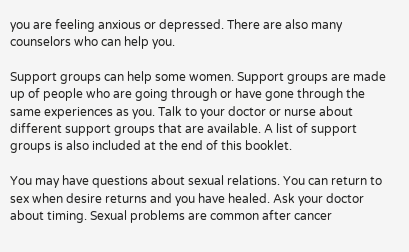you are feeling anxious or depressed. There are also many counselors who can help you.

Support groups can help some women. Support groups are made up of people who are going through or have gone through the same experiences as you. Talk to your doctor or nurse about different support groups that are available. A list of support groups is also included at the end of this booklet.

You may have questions about sexual relations. You can return to sex when desire returns and you have healed. Ask your doctor about timing. Sexual problems are common after cancer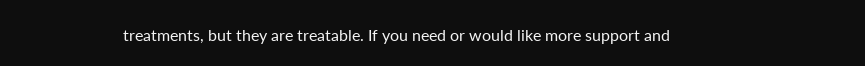treatments, but they are treatable. If you need or would like more support and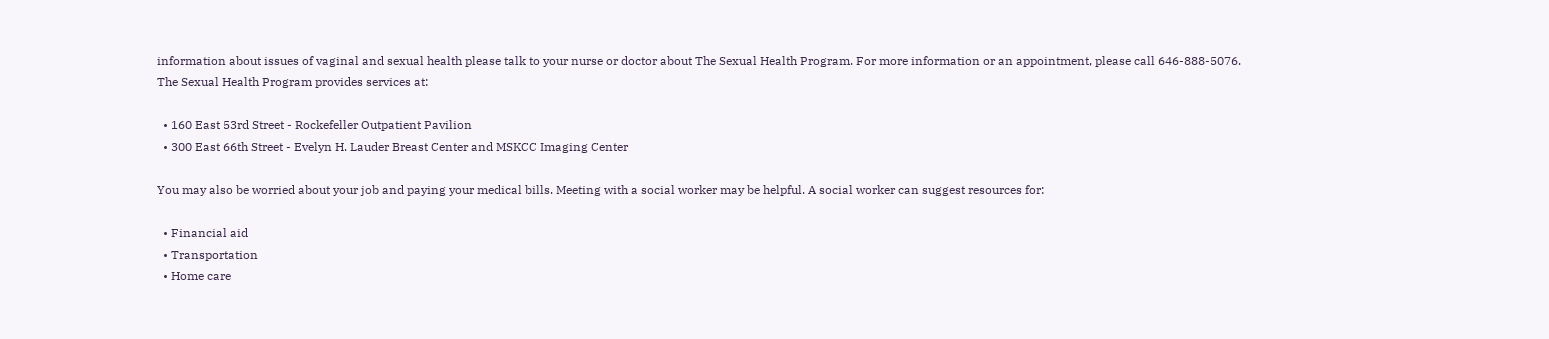information about issues of vaginal and sexual health please talk to your nurse or doctor about The Sexual Health Program. For more information or an appointment, please call 646-888-5076. The Sexual Health Program provides services at:

  • 160 East 53rd Street - Rockefeller Outpatient Pavilion
  • 300 East 66th Street - Evelyn H. Lauder Breast Center and MSKCC Imaging Center

You may also be worried about your job and paying your medical bills. Meeting with a social worker may be helpful. A social worker can suggest resources for:

  • Financial aid
  • Transportation
  • Home care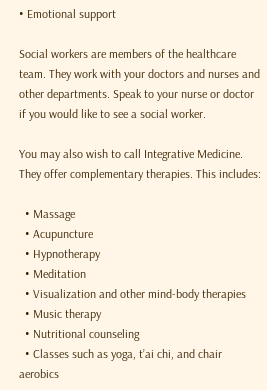• Emotional support

Social workers are members of the healthcare team. They work with your doctors and nurses and other departments. Speak to your nurse or doctor if you would like to see a social worker.

You may also wish to call Integrative Medicine. They offer complementary therapies. This includes:

  • Massage
  • Acupuncture
  • Hypnotherapy
  • Meditation
  • Visualization and other mind-body therapies
  • Music therapy
  • Nutritional counseling
  • Classes such as yoga, t’ai chi, and chair aerobics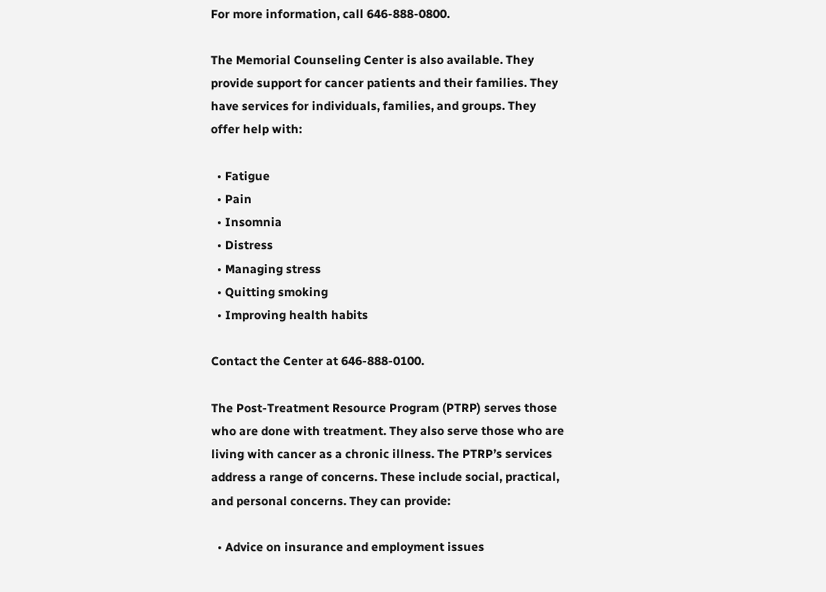For more information, call 646-888-0800.

The Memorial Counseling Center is also available. They provide support for cancer patients and their families. They have services for individuals, families, and groups. They offer help with:

  • Fatigue
  • Pain
  • Insomnia
  • Distress
  • Managing stress
  • Quitting smoking
  • Improving health habits

Contact the Center at 646-888-0100.

The Post-Treatment Resource Program (PTRP) serves those who are done with treatment. They also serve those who are living with cancer as a chronic illness. The PTRP’s services address a range of concerns. These include social, practical, and personal concerns. They can provide:

  • Advice on insurance and employment issues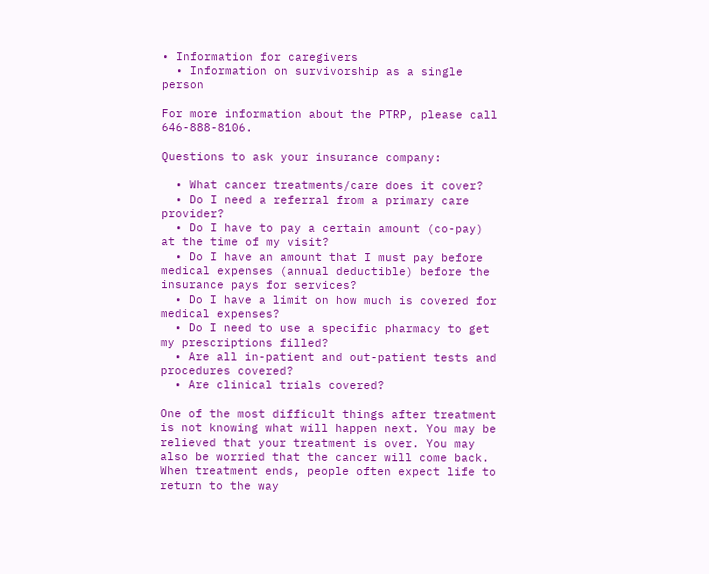• Information for caregivers
  • Information on survivorship as a single person

For more information about the PTRP, please call 646-888-8106.

Questions to ask your insurance company:

  • What cancer treatments/care does it cover?
  • Do I need a referral from a primary care provider?
  • Do I have to pay a certain amount (co-pay) at the time of my visit?
  • Do I have an amount that I must pay before medical expenses (annual deductible) before the insurance pays for services?
  • Do I have a limit on how much is covered for medical expenses?
  • Do I need to use a specific pharmacy to get my prescriptions filled?
  • Are all in-patient and out-patient tests and procedures covered?
  • Are clinical trials covered?

One of the most difficult things after treatment is not knowing what will happen next. You may be relieved that your treatment is over. You may also be worried that the cancer will come back. When treatment ends, people often expect life to return to the way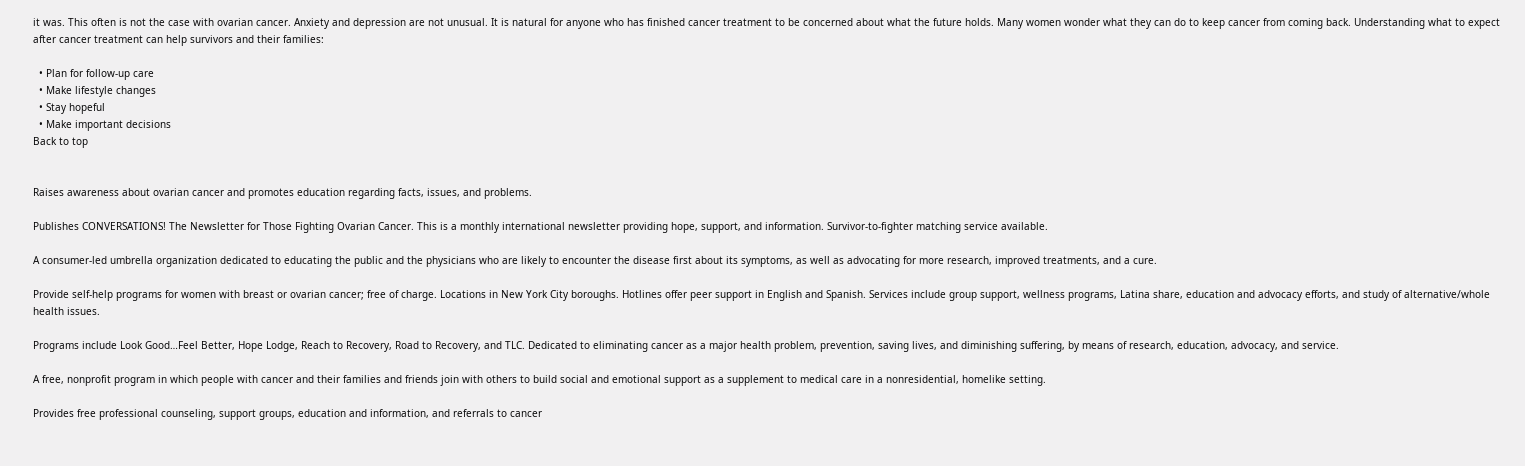it was. This often is not the case with ovarian cancer. Anxiety and depression are not unusual. It is natural for anyone who has finished cancer treatment to be concerned about what the future holds. Many women wonder what they can do to keep cancer from coming back. Understanding what to expect after cancer treatment can help survivors and their families:

  • Plan for follow-up care
  • Make lifestyle changes
  • Stay hopeful
  • Make important decisions
Back to top


Raises awareness about ovarian cancer and promotes education regarding facts, issues, and problems.

Publishes CONVERSATIONS! The Newsletter for Those Fighting Ovarian Cancer. This is a monthly international newsletter providing hope, support, and information. Survivor-to-fighter matching service available.

A consumer-led umbrella organization dedicated to educating the public and the physicians who are likely to encounter the disease first about its symptoms, as well as advocating for more research, improved treatments, and a cure.

Provide self-help programs for women with breast or ovarian cancer; free of charge. Locations in New York City boroughs. Hotlines offer peer support in English and Spanish. Services include group support, wellness programs, Latina share, education and advocacy efforts, and study of alternative/whole health issues.

Programs include Look Good…Feel Better, Hope Lodge, Reach to Recovery, Road to Recovery, and TLC. Dedicated to eliminating cancer as a major health problem, prevention, saving lives, and diminishing suffering, by means of research, education, advocacy, and service.

A free, nonprofit program in which people with cancer and their families and friends join with others to build social and emotional support as a supplement to medical care in a nonresidential, homelike setting.

Provides free professional counseling, support groups, education and information, and referrals to cancer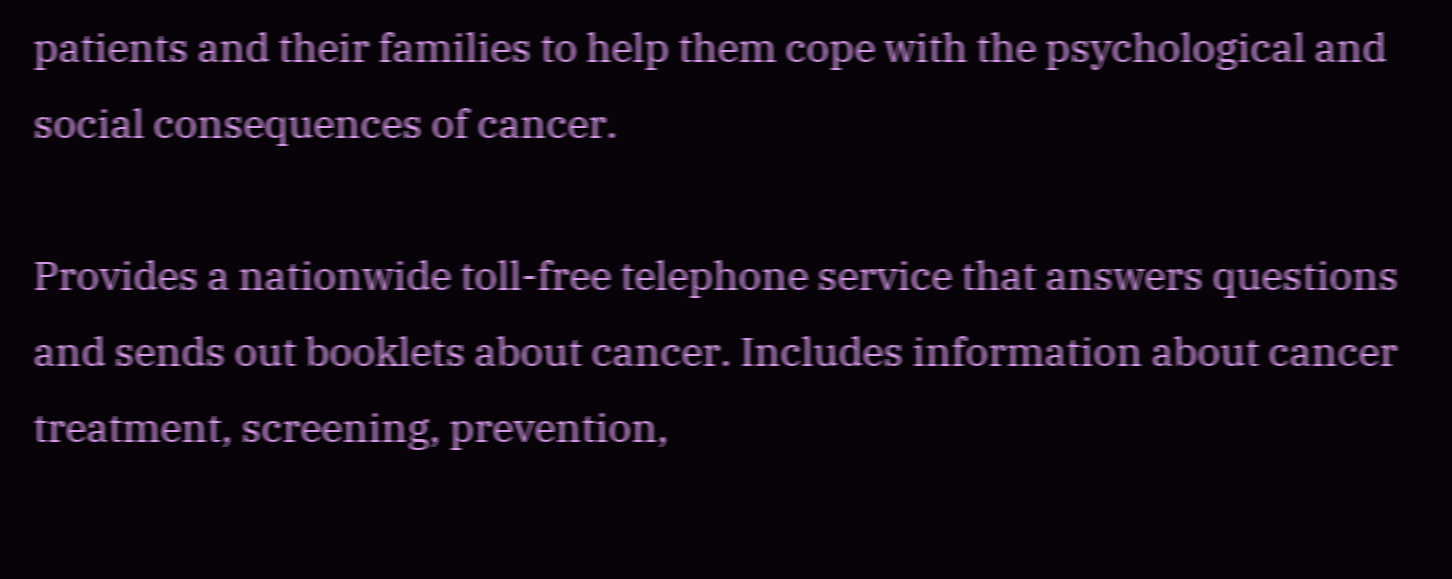patients and their families to help them cope with the psychological and social consequences of cancer.

Provides a nationwide toll-free telephone service that answers questions and sends out booklets about cancer. Includes information about cancer treatment, screening, prevention,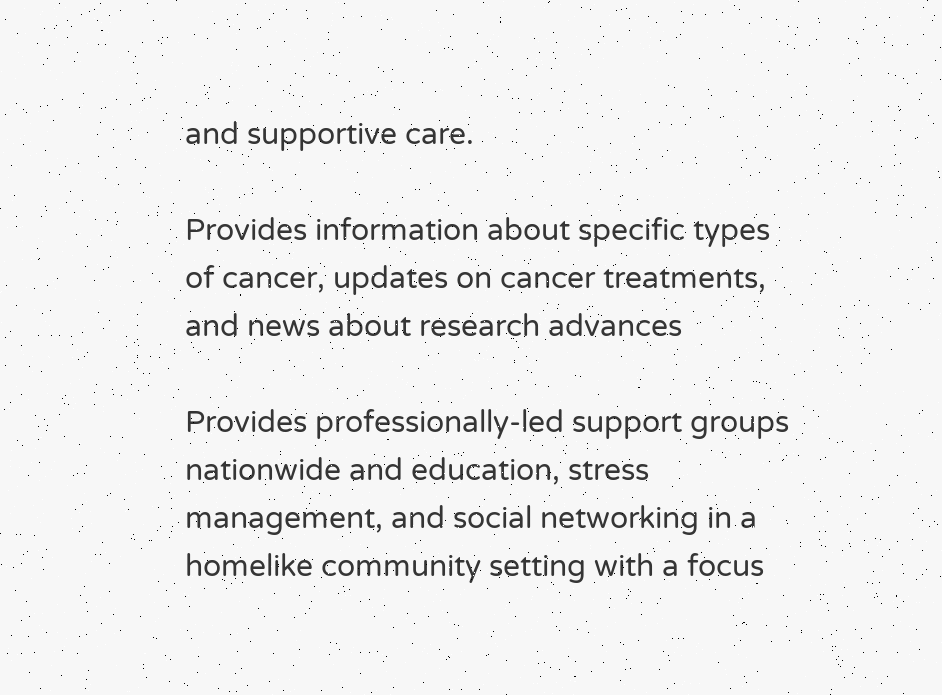and supportive care.

Provides information about specific types of cancer, updates on cancer treatments, and news about research advances

Provides professionally-led support groups nationwide and education, stress management, and social networking in a homelike community setting with a focus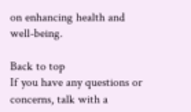on enhancing health and well-being.

Back to top
If you have any questions or concerns, talk with a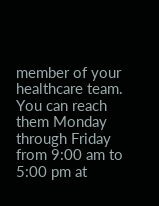member of your healthcare team. You can reach them Monday through Friday from 9:00 am to 5:00 pm at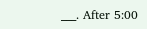___. After 5:00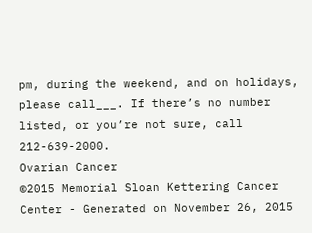pm, during the weekend, and on holidays, please call___. If there’s no number listed, or you’re not sure, call 212-639-2000.
Ovarian Cancer
©2015 Memorial Sloan Kettering Cancer Center - Generated on November 26, 2015